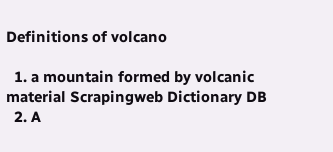Definitions of volcano

  1. a mountain formed by volcanic material Scrapingweb Dictionary DB
  2. A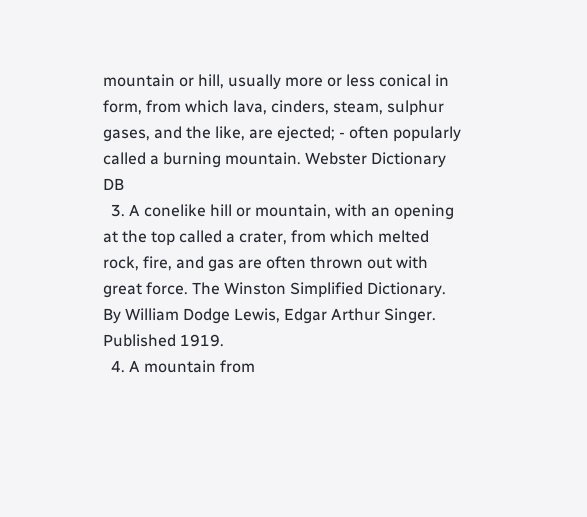mountain or hill, usually more or less conical in form, from which lava, cinders, steam, sulphur gases, and the like, are ejected; - often popularly called a burning mountain. Webster Dictionary DB
  3. A conelike hill or mountain, with an opening at the top called a crater, from which melted rock, fire, and gas are often thrown out with great force. The Winston Simplified Dictionary. By William Dodge Lewis, Edgar Arthur Singer. Published 1919.
  4. A mountain from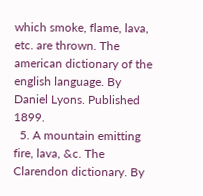which smoke, flame, lava, etc. are thrown. The american dictionary of the english language. By Daniel Lyons. Published 1899.
  5. A mountain emitting fire, lava, &c. The Clarendon dictionary. By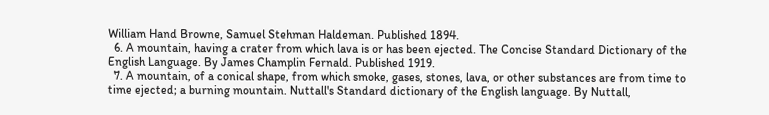William Hand Browne, Samuel Stehman Haldeman. Published 1894.
  6. A mountain, having a crater from which lava is or has been ejected. The Concise Standard Dictionary of the English Language. By James Champlin Fernald. Published 1919.
  7. A mountain, of a conical shape, from which smoke, gases, stones, lava, or other substances are from time to time ejected; a burning mountain. Nuttall's Standard dictionary of the English language. By Nuttall,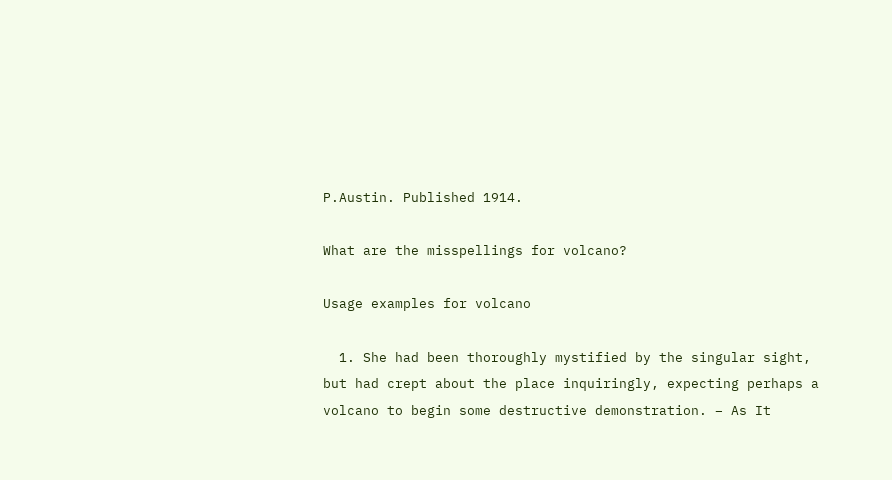P.Austin. Published 1914.

What are the misspellings for volcano?

Usage examples for volcano

  1. She had been thoroughly mystified by the singular sight, but had crept about the place inquiringly, expecting perhaps a volcano to begin some destructive demonstration. – As It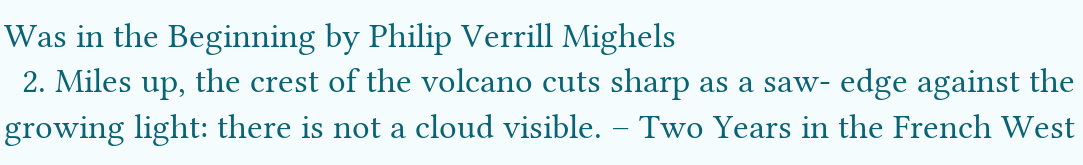Was in the Beginning by Philip Verrill Mighels
  2. Miles up, the crest of the volcano cuts sharp as a saw- edge against the growing light: there is not a cloud visible. – Two Years in the French West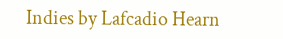Indies by Lafcadio Hearn